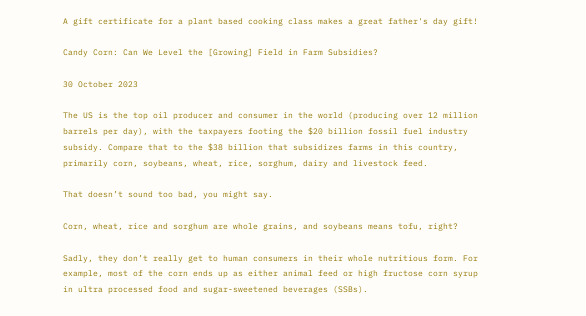A gift certificate for a plant based cooking class makes a great father's day gift!

Candy Corn: Can We Level the [Growing] Field in Farm Subsidies?

30 October 2023

The US is the top oil producer and consumer in the world (producing over 12 million barrels per day), with the taxpayers footing the $20 billion fossil fuel industry subsidy. Compare that to the $38 billion that subsidizes farms in this country, primarily corn, soybeans, wheat, rice, sorghum, dairy and livestock feed.

That doesn’t sound too bad, you might say.

Corn, wheat, rice and sorghum are whole grains, and soybeans means tofu, right?

Sadly, they don’t really get to human consumers in their whole nutritious form. For example, most of the corn ends up as either animal feed or high fructose corn syrup in ultra processed food and sugar-sweetened beverages (SSBs).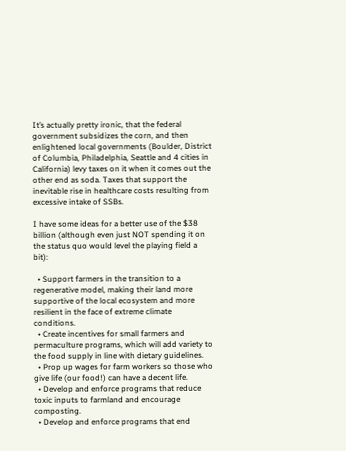It’s actually pretty ironic, that the federal government subsidizes the corn, and then enlightened local governments (Boulder, District of Columbia, Philadelphia, Seattle and 4 cities in California) levy taxes on it when it comes out the other end as soda. Taxes that support the inevitable rise in healthcare costs resulting from excessive intake of SSBs.

I have some ideas for a better use of the $38 billion (although even just NOT spending it on the status quo would level the playing field a bit):

  • Support farmers in the transition to a regenerative model, making their land more supportive of the local ecosystem and more resilient in the face of extreme climate conditions.
  • Create incentives for small farmers and permaculture programs, which will add variety to the food supply in line with dietary guidelines.
  • Prop up wages for farm workers so those who give life (our food!) can have a decent life.
  • Develop and enforce programs that reduce toxic inputs to farmland and encourage composting.
  • Develop and enforce programs that end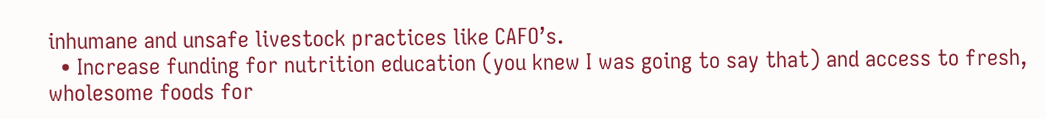inhumane and unsafe livestock practices like CAFO’s.
  • Increase funding for nutrition education (you knew I was going to say that) and access to fresh, wholesome foods for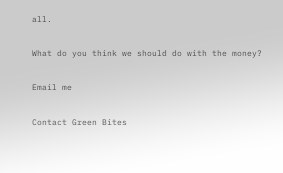all.

What do you think we should do with the money?

Email me

Contact Green Bites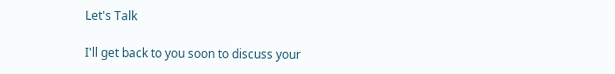Let's Talk

I'll get back to you soon to discuss your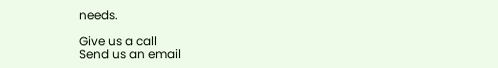needs.

Give us a call
Send us an email